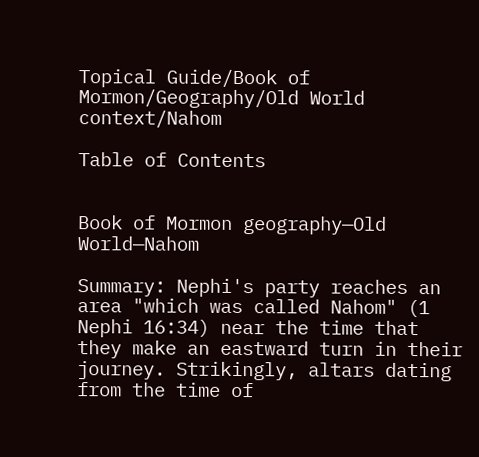Topical Guide/Book of Mormon/Geography/Old World context/Nahom

Table of Contents


Book of Mormon geography—Old World—Nahom

Summary: Nephi's party reaches an area "which was called Nahom" (1 Nephi 16:34) near the time that they make an eastward turn in their journey. Strikingly, altars dating from the time of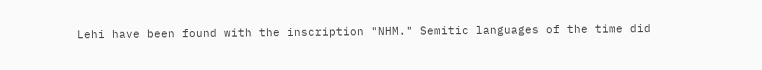Lehi have been found with the inscription "NHM." Semitic languages of the time did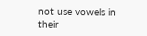not use vowels in their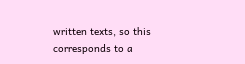written texts, so this corresponds to a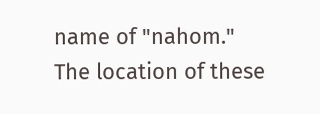name of "nahom." The location of these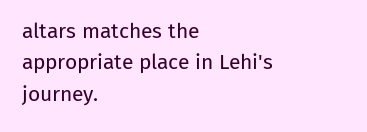altars matches the appropriate place in Lehi's journey.